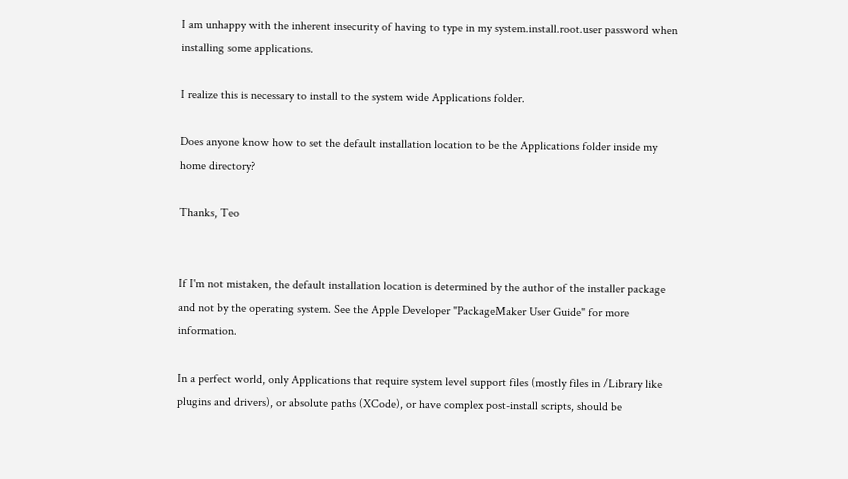I am unhappy with the inherent insecurity of having to type in my system.install.root.user password when installing some applications.

I realize this is necessary to install to the system wide Applications folder.

Does anyone know how to set the default installation location to be the Applications folder inside my home directory?

Thanks, Teo


If I'm not mistaken, the default installation location is determined by the author of the installer package and not by the operating system. See the Apple Developer "PackageMaker User Guide" for more information.

In a perfect world, only Applications that require system level support files (mostly files in /Library like plugins and drivers), or absolute paths (XCode), or have complex post-install scripts, should be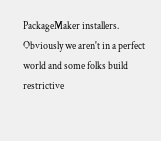PackageMaker installers. Obviously we aren't in a perfect world and some folks build restrictive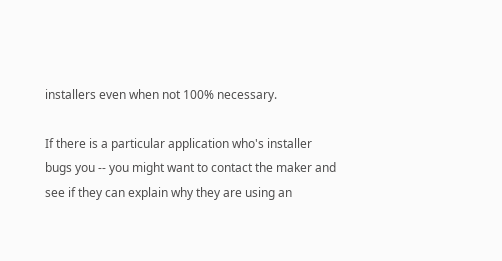installers even when not 100% necessary.

If there is a particular application who's installer bugs you -- you might want to contact the maker and see if they can explain why they are using an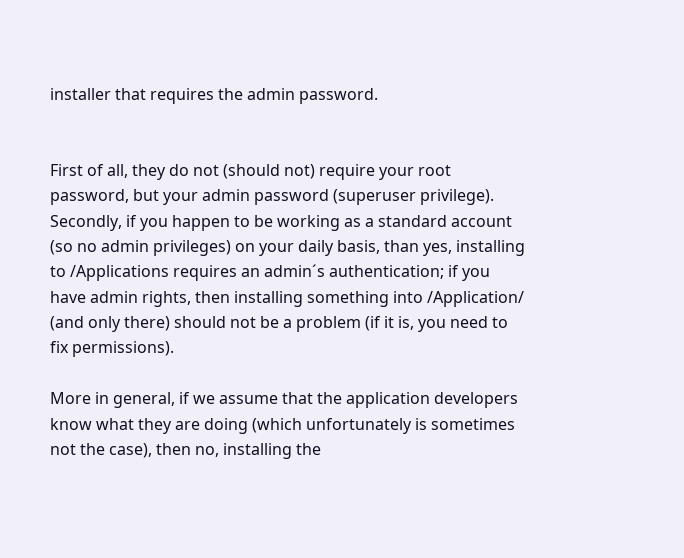installer that requires the admin password.


First of all, they do not (should not) require your root password, but your admin password (superuser privilege). Secondly, if you happen to be working as a standard account (so no admin privileges) on your daily basis, than yes, installing to /Applications requires an admin´s authentication; if you have admin rights, then installing something into /Application/ (and only there) should not be a problem (if it is, you need to fix permissions).

More in general, if we assume that the application developers know what they are doing (which unfortunately is sometimes not the case), then no, installing the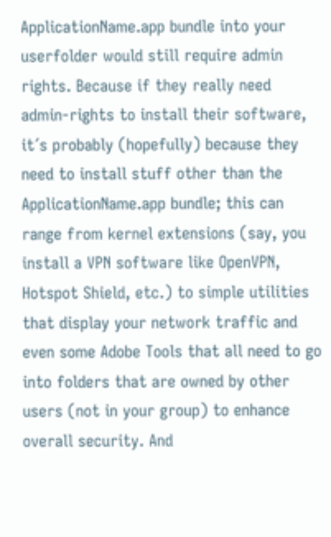ApplicationName.app bundle into your userfolder would still require admin rights. Because if they really need admin-rights to install their software, it´s probably (hopefully) because they need to install stuff other than the ApplicationName.app bundle; this can range from kernel extensions (say, you install a VPN software like OpenVPN, Hotspot Shield, etc.) to simple utilities that display your network traffic and even some Adobe Tools that all need to go into folders that are owned by other users (not in your group) to enhance overall security. And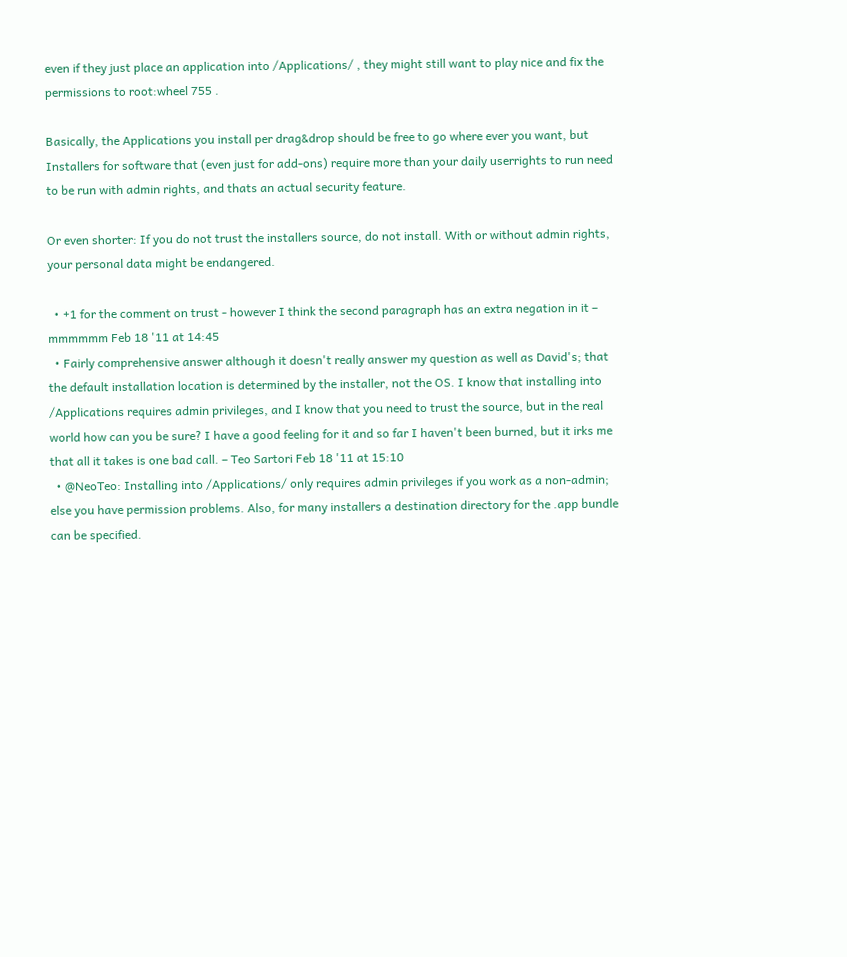even if they just place an application into /Applications/ , they might still want to play nice and fix the permissions to root:wheel 755 .

Basically, the Applications you install per drag&drop should be free to go where ever you want, but Installers for software that (even just for add-ons) require more than your daily userrights to run need to be run with admin rights, and thats an actual security feature.

Or even shorter: If you do not trust the installers source, do not install. With or without admin rights, your personal data might be endangered.

  • +1 for the comment on trust - however I think the second paragraph has an extra negation in it – mmmmmm Feb 18 '11 at 14:45
  • Fairly comprehensive answer although it doesn't really answer my question as well as David's; that the default installation location is determined by the installer, not the OS. I know that installing into /Applications requires admin privileges, and I know that you need to trust the source, but in the real world how can you be sure? I have a good feeling for it and so far I haven't been burned, but it irks me that all it takes is one bad call. – Teo Sartori Feb 18 '11 at 15:10
  • @NeoTeo: Installing into /Applications/ only requires admin privileges if you work as a non-admin; else you have permission problems. Also, for many installers a destination directory for the .app bundle can be specified.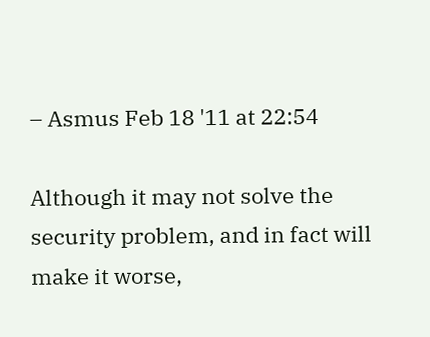– Asmus Feb 18 '11 at 22:54

Although it may not solve the security problem, and in fact will make it worse,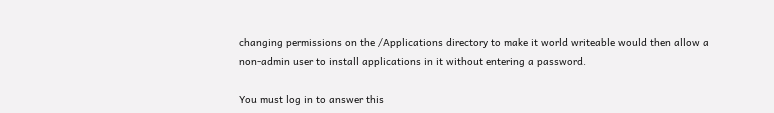changing permissions on the /Applications directory to make it world writeable would then allow a non-admin user to install applications in it without entering a password.

You must log in to answer this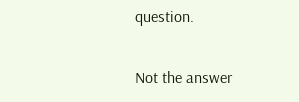question.

Not the answer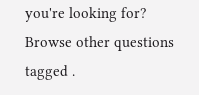you're looking for? Browse other questions tagged .